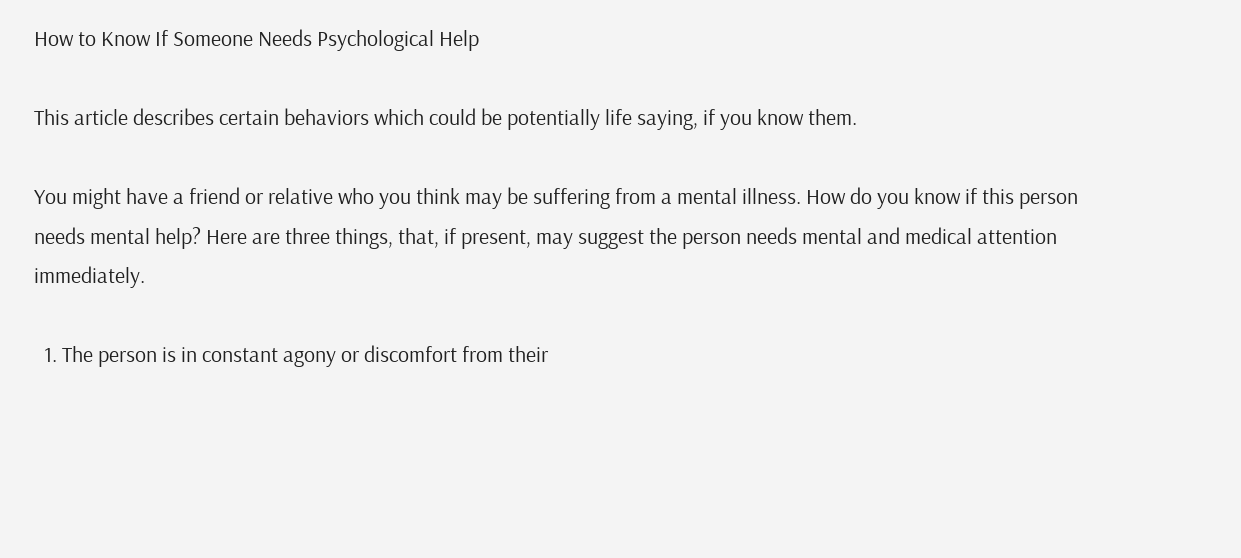How to Know If Someone Needs Psychological Help

This article describes certain behaviors which could be potentially life saying, if you know them.

You might have a friend or relative who you think may be suffering from a mental illness. How do you know if this person needs mental help? Here are three things, that, if present, may suggest the person needs mental and medical attention immediately.

  1. The person is in constant agony or discomfort from their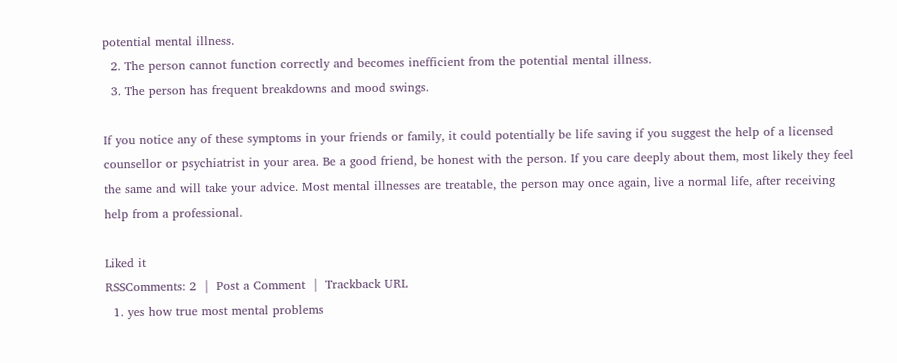potential mental illness.
  2. The person cannot function correctly and becomes inefficient from the potential mental illness.
  3. The person has frequent breakdowns and mood swings.

If you notice any of these symptoms in your friends or family, it could potentially be life saving if you suggest the help of a licensed counsellor or psychiatrist in your area. Be a good friend, be honest with the person. If you care deeply about them, most likely they feel the same and will take your advice. Most mental illnesses are treatable, the person may once again, live a normal life, after receiving help from a professional.

Liked it
RSSComments: 2  |  Post a Comment  |  Trackback URL
  1. yes how true most mental problems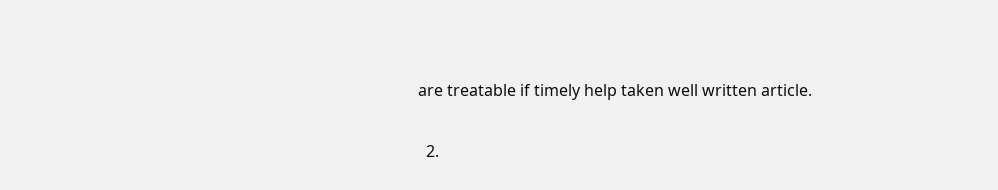are treatable if timely help taken well written article.

  2.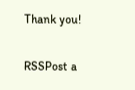Thank you!

RSSPost a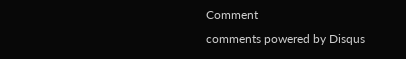Comment
comments powered by Disqus